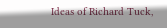Ideas of Richard Tuck,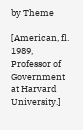by Theme

[American, fl. 1989, Professor of Government at Harvard University.]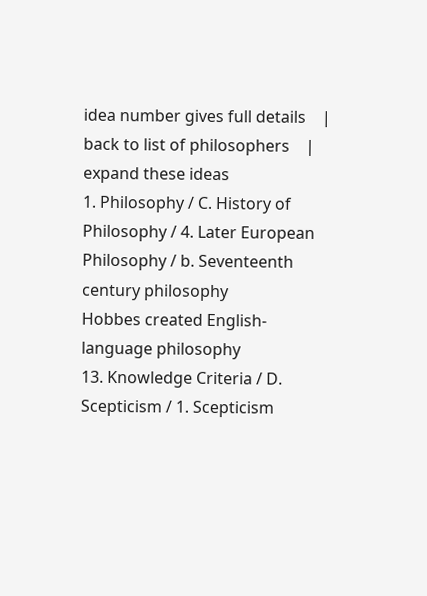idea number gives full details    |    back to list of philosophers    |     expand these ideas
1. Philosophy / C. History of Philosophy / 4. Later European Philosophy / b. Seventeenth century philosophy
Hobbes created English-language philosophy
13. Knowledge Criteria / D. Scepticism / 1. Scepticism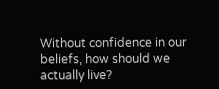Without confidence in our beliefs, how should we actually live?